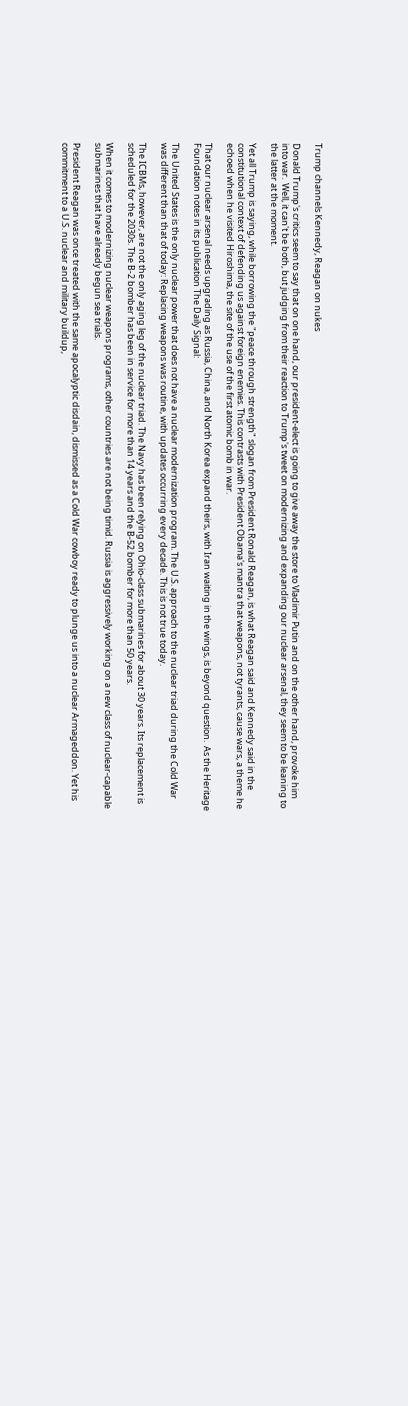Trump channels Kennedy, Reagan on nukes

Donald Trump's critics seem to say that on one hand, our president-elect is going to give away the store to Vladimir Putin and on the other hand, provoke him into war.  Well, it can't be both, but judging from their reaction to Trump's tweet on modernizing and expanding our nuclear arsenal, they seem to be leaning to the latter at the moment.

Yet all Trump is saying, while borrowing the "peace through strength" slogan from President Ronald Reagan, is what Reagan said and Kennedy said in the constitutional context of defending us against foreign enemies. This contrasts with President Obama's mantra that weapons, not tyrants, cause wars, a theme he echoed when he visited Hiroshima, the site of the use of the first atomic bomb in war.

That our nuclear arsenal needs upgrading as Russia, China, and North Korea expand theirs, with Iran waiting in the wings, is beyond question.  As the Heritage Foundation notes in its publication The Daily Signal:

The United States is the only nuclear power that does not have a nuclear modernization program. The U.S. approach to the nuclear triad during the Cold War was different than that of today: Replacing weapons was routine, with updates occurring every decade. This is not true today.

The ICBMs, however, are not the only aging leg of the nuclear triad. The Navy has been relying on Ohio-class submarines for about 30 years. Its replacement is scheduled for the 2030s. The B-2 bomber has been in service for more than 14 years and the B-52 bomber for more than 50 years.

When it comes to modernizing nuclear weapons programs, other countries are not being timid. Russia is aggressively working on a new class of nuclear-capable submarines that have already begun sea trials.

President Reagan was once treated with the same apocalyptic disdain, dismissed as a Cold War cowboy ready to plunge us into a nuclear Armageddon. Yet his commitment to a U.S. nuclear and military buildup,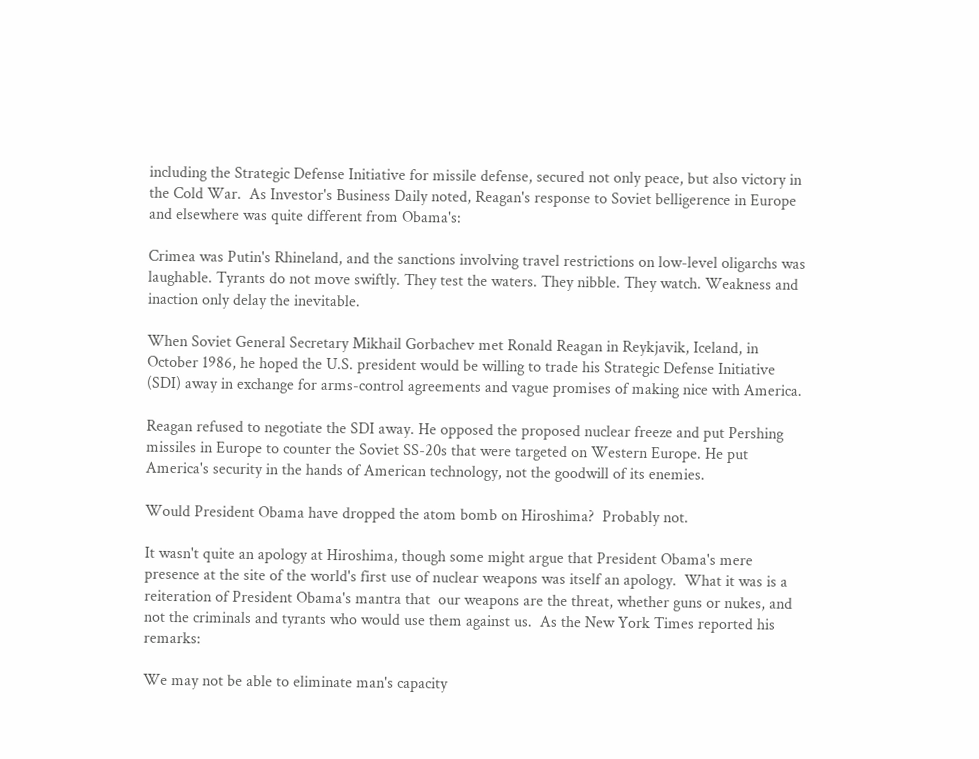including the Strategic Defense Initiative for missile defense, secured not only peace, but also victory in the Cold War.  As Investor's Business Daily noted, Reagan's response to Soviet belligerence in Europe and elsewhere was quite different from Obama's:

Crimea was Putin's Rhineland, and the sanctions involving travel restrictions on low-level oligarchs was laughable. Tyrants do not move swiftly. They test the waters. They nibble. They watch. Weakness and inaction only delay the inevitable.

When Soviet General Secretary Mikhail Gorbachev met Ronald Reagan in Reykjavik, Iceland, in October 1986, he hoped the U.S. president would be willing to trade his Strategic Defense Initiative (SDI) away in exchange for arms-control agreements and vague promises of making nice with America.

Reagan refused to negotiate the SDI away. He opposed the proposed nuclear freeze and put Pershing missiles in Europe to counter the Soviet SS-20s that were targeted on Western Europe. He put America's security in the hands of American technology, not the goodwill of its enemies.

Would President Obama have dropped the atom bomb on Hiroshima?  Probably not.

It wasn't quite an apology at Hiroshima, though some might argue that President Obama's mere presence at the site of the world's first use of nuclear weapons was itself an apology.  What it was is a reiteration of President Obama's mantra that  our weapons are the threat, whether guns or nukes, and not the criminals and tyrants who would use them against us.  As the New York Times reported his remarks:

We may not be able to eliminate man's capacity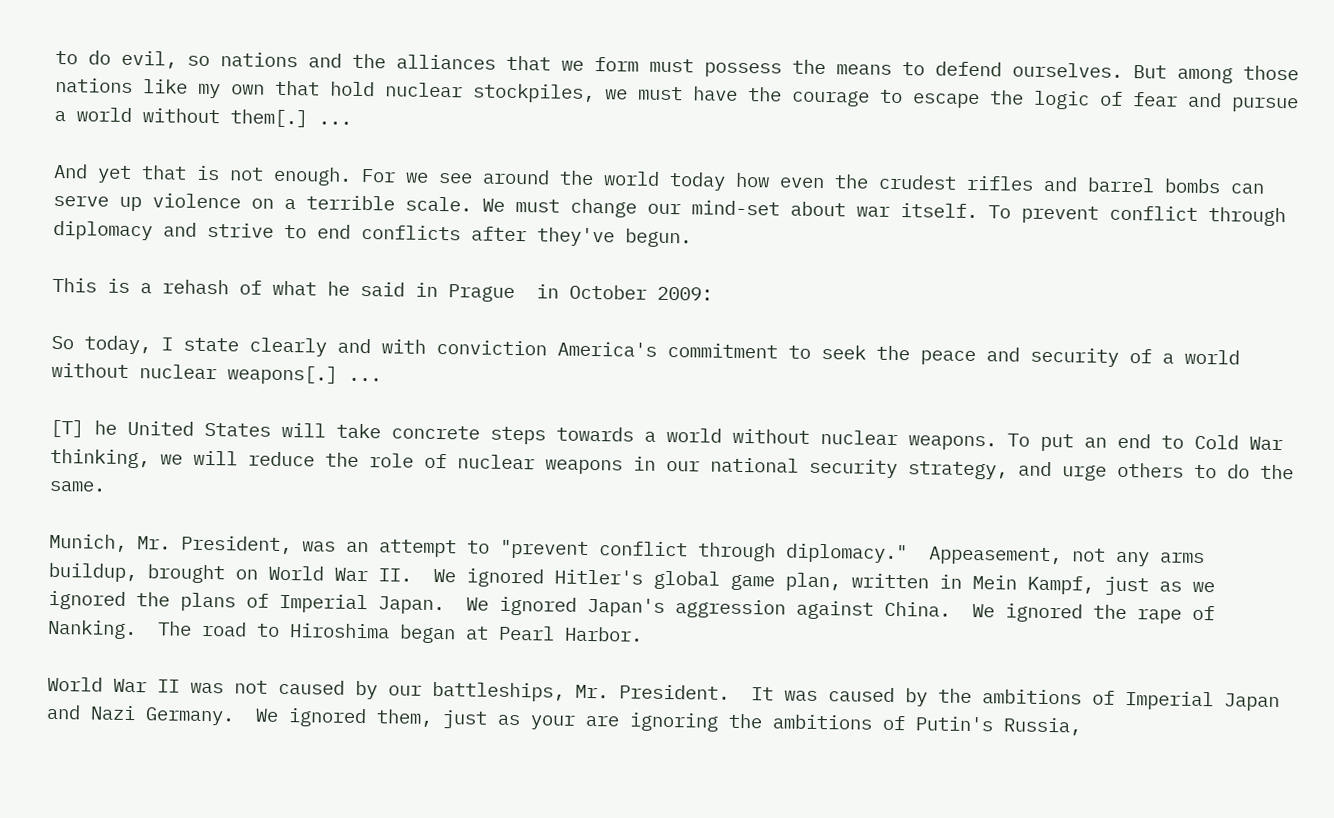to do evil, so nations and the alliances that we form must possess the means to defend ourselves. But among those nations like my own that hold nuclear stockpiles, we must have the courage to escape the logic of fear and pursue a world without them[.] ...

And yet that is not enough. For we see around the world today how even the crudest rifles and barrel bombs can serve up violence on a terrible scale. We must change our mind-set about war itself. To prevent conflict through diplomacy and strive to end conflicts after they've begun.

This is a rehash of what he said in Prague  in October 2009:

So today, I state clearly and with conviction America's commitment to seek the peace and security of a world without nuclear weapons[.] ...

[T] he United States will take concrete steps towards a world without nuclear weapons. To put an end to Cold War thinking, we will reduce the role of nuclear weapons in our national security strategy, and urge others to do the same.

Munich, Mr. President, was an attempt to "prevent conflict through diplomacy."  Appeasement, not any arms buildup, brought on World War II.  We ignored Hitler's global game plan, written in Mein Kampf, just as we ignored the plans of Imperial Japan.  We ignored Japan's aggression against China.  We ignored the rape of Nanking.  The road to Hiroshima began at Pearl Harbor.

World War II was not caused by our battleships, Mr. President.  It was caused by the ambitions of Imperial Japan and Nazi Germany.  We ignored them, just as your are ignoring the ambitions of Putin's Russia,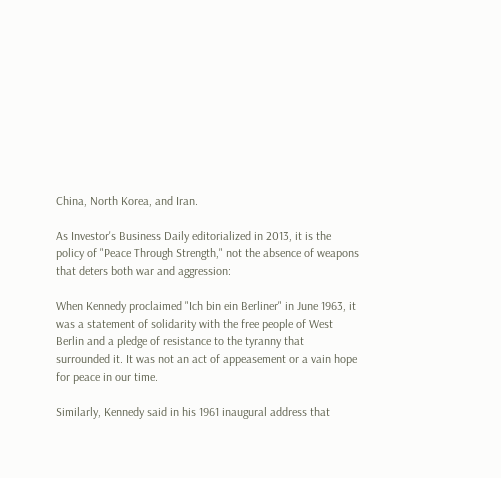China, North Korea, and Iran.

As Investor's Business Daily editorialized in 2013, it is the policy of "Peace Through Strength," not the absence of weapons that deters both war and aggression:

When Kennedy proclaimed "Ich bin ein Berliner" in June 1963, it was a statement of solidarity with the free people of West Berlin and a pledge of resistance to the tyranny that surrounded it. It was not an act of appeasement or a vain hope for peace in our time.

Similarly, Kennedy said in his 1961 inaugural address that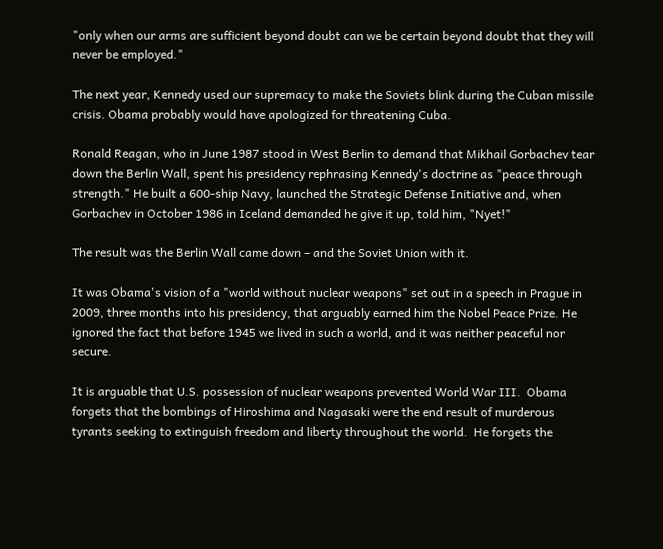"only when our arms are sufficient beyond doubt can we be certain beyond doubt that they will never be employed."

The next year, Kennedy used our supremacy to make the Soviets blink during the Cuban missile crisis. Obama probably would have apologized for threatening Cuba.

Ronald Reagan, who in June 1987 stood in West Berlin to demand that Mikhail Gorbachev tear down the Berlin Wall, spent his presidency rephrasing Kennedy's doctrine as "peace through strength." He built a 600-ship Navy, launched the Strategic Defense Initiative and, when Gorbachev in October 1986 in Iceland demanded he give it up, told him, "Nyet!"

The result was the Berlin Wall came down – and the Soviet Union with it.

It was Obama's vision of a "world without nuclear weapons" set out in a speech in Prague in 2009, three months into his presidency, that arguably earned him the Nobel Peace Prize. He ignored the fact that before 1945 we lived in such a world, and it was neither peaceful nor secure.

It is arguable that U.S. possession of nuclear weapons prevented World War III.  Obama  forgets that the bombings of Hiroshima and Nagasaki were the end result of murderous tyrants seeking to extinguish freedom and liberty throughout the world.  He forgets the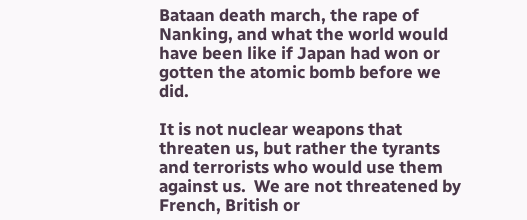Bataan death march, the rape of Nanking, and what the world would have been like if Japan had won or gotten the atomic bomb before we did.

It is not nuclear weapons that threaten us, but rather the tyrants and terrorists who would use them against us.  We are not threatened by French, British or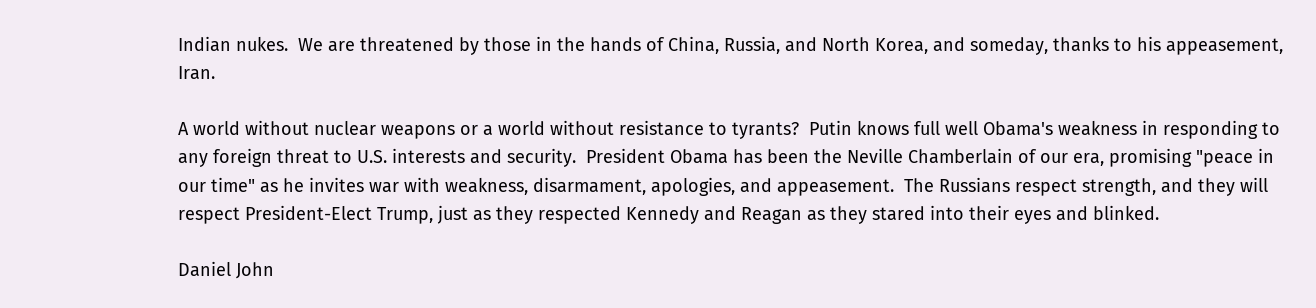Indian nukes.  We are threatened by those in the hands of China, Russia, and North Korea, and someday, thanks to his appeasement, Iran.

A world without nuclear weapons or a world without resistance to tyrants?  Putin knows full well Obama's weakness in responding to any foreign threat to U.S. interests and security.  President Obama has been the Neville Chamberlain of our era, promising "peace in our time" as he invites war with weakness, disarmament, apologies, and appeasement.  The Russians respect strength, and they will respect President-Elect Trump, just as they respected Kennedy and Reagan as they stared into their eyes and blinked.

Daniel John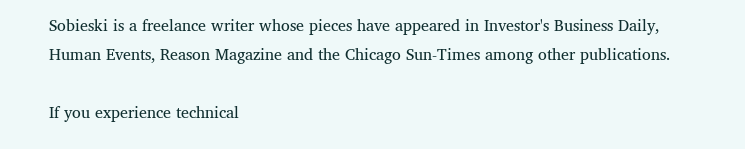Sobieski is a freelance writer whose pieces have appeared in Investor's Business Daily, Human Events, Reason Magazine and the Chicago Sun-Times among other publications.

If you experience technical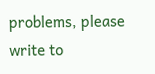problems, please write to